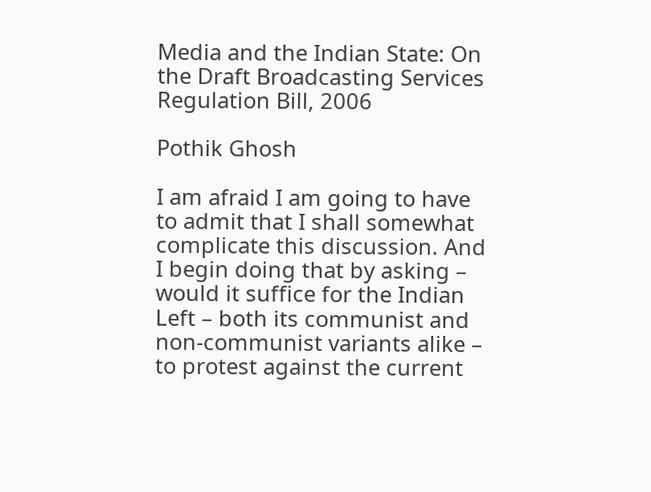Media and the Indian State: On the Draft Broadcasting Services Regulation Bill, 2006

Pothik Ghosh

I am afraid I am going to have to admit that I shall somewhat complicate this discussion. And I begin doing that by asking – would it suffice for the Indian Left – both its communist and non-communist variants alike – to protest against the current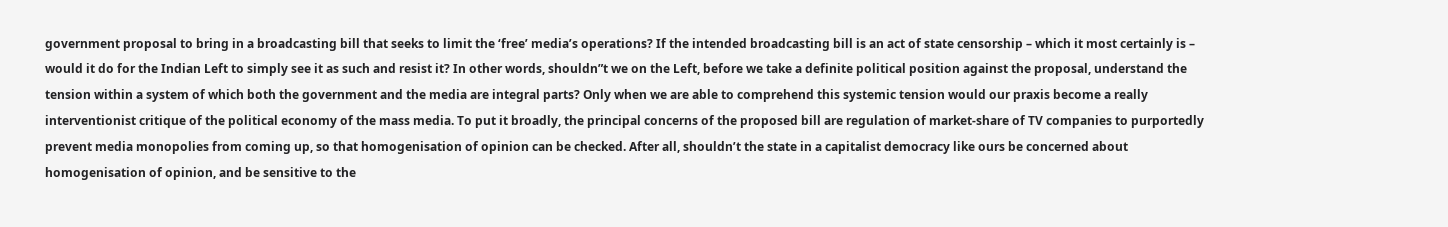government proposal to bring in a broadcasting bill that seeks to limit the ‘free’ media’s operations? If the intended broadcasting bill is an act of state censorship – which it most certainly is – would it do for the Indian Left to simply see it as such and resist it? In other words, shouldn”t we on the Left, before we take a definite political position against the proposal, understand the tension within a system of which both the government and the media are integral parts? Only when we are able to comprehend this systemic tension would our praxis become a really interventionist critique of the political economy of the mass media. To put it broadly, the principal concerns of the proposed bill are regulation of market-share of TV companies to purportedly prevent media monopolies from coming up, so that homogenisation of opinion can be checked. After all, shouldn’t the state in a capitalist democracy like ours be concerned about homogenisation of opinion, and be sensitive to the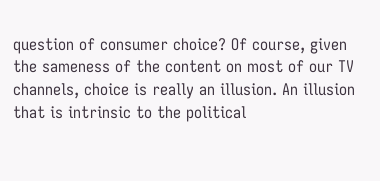question of consumer choice? Of course, given the sameness of the content on most of our TV channels, choice is really an illusion. An illusion that is intrinsic to the political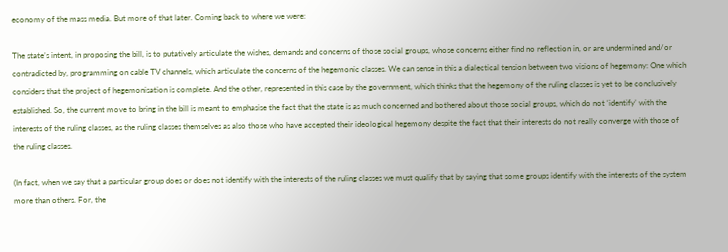economy of the mass media. But more of that later. Coming back to where we were:

The state’s intent, in proposing the bill, is to putatively articulate the wishes, demands and concerns of those social groups, whose concerns either find no reflection in, or are undermined and/or contradicted by, programming on cable TV channels, which articulate the concerns of the hegemonic classes. We can sense in this a dialectical tension between two visions of hegemony: One which considers that the project of hegemonisation is complete. And the other, represented in this case by the government, which thinks that the hegemony of the ruling classes is yet to be conclusively established. So, the current move to bring in the bill is meant to emphasise the fact that the state is as much concerned and bothered about those social groups, which do not ‘identify’ with the interests of the ruling classes, as the ruling classes themselves as also those who have accepted their ideological hegemony despite the fact that their interests do not really converge with those of the ruling classes.

(In fact, when we say that a particular group does or does not identify with the interests of the ruling classes we must qualify that by saying that some groups identify with the interests of the system more than others. For, the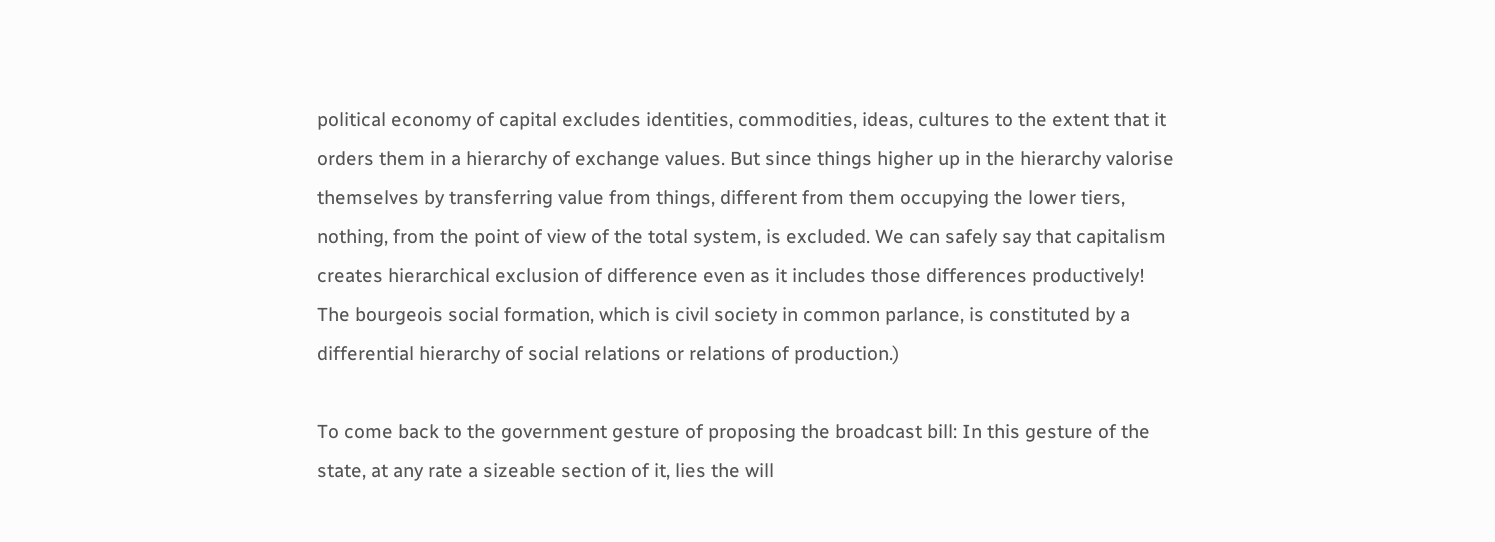political economy of capital excludes identities, commodities, ideas, cultures to the extent that it orders them in a hierarchy of exchange values. But since things higher up in the hierarchy valorise themselves by transferring value from things, different from them occupying the lower tiers, nothing, from the point of view of the total system, is excluded. We can safely say that capitalism creates hierarchical exclusion of difference even as it includes those differences productively! The bourgeois social formation, which is civil society in common parlance, is constituted by a differential hierarchy of social relations or relations of production.)

To come back to the government gesture of proposing the broadcast bill: In this gesture of the state, at any rate a sizeable section of it, lies the will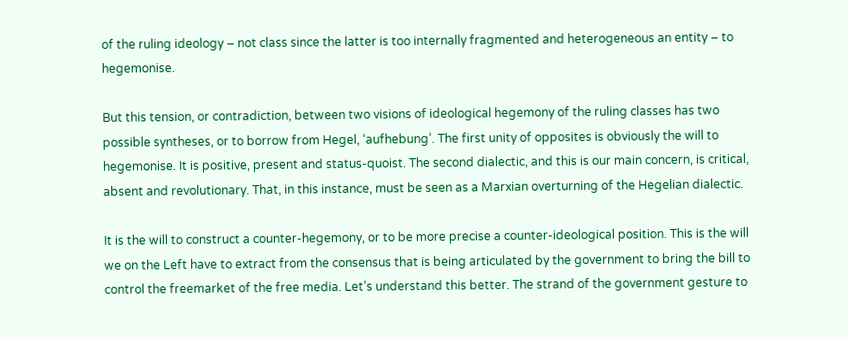of the ruling ideology – not class since the latter is too internally fragmented and heterogeneous an entity – to hegemonise.

But this tension, or contradiction, between two visions of ideological hegemony of the ruling classes has two possible syntheses, or to borrow from Hegel, ‘aufhebung’. The first unity of opposites is obviously the will to hegemonise. It is positive, present and status-quoist. The second dialectic, and this is our main concern, is critical, absent and revolutionary. That, in this instance, must be seen as a Marxian overturning of the Hegelian dialectic.

It is the will to construct a counter-hegemony, or to be more precise a counter-ideological position. This is the will we on the Left have to extract from the consensus that is being articulated by the government to bring the bill to control the freemarket of the free media. Let’s understand this better. The strand of the government gesture to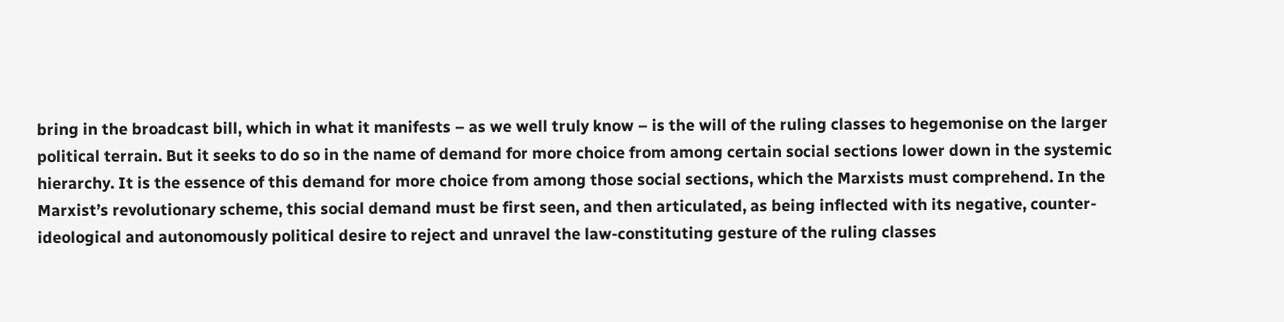bring in the broadcast bill, which in what it manifests – as we well truly know – is the will of the ruling classes to hegemonise on the larger political terrain. But it seeks to do so in the name of demand for more choice from among certain social sections lower down in the systemic hierarchy. It is the essence of this demand for more choice from among those social sections, which the Marxists must comprehend. In the Marxist’s revolutionary scheme, this social demand must be first seen, and then articulated, as being inflected with its negative, counter-ideological and autonomously political desire to reject and unravel the law-constituting gesture of the ruling classes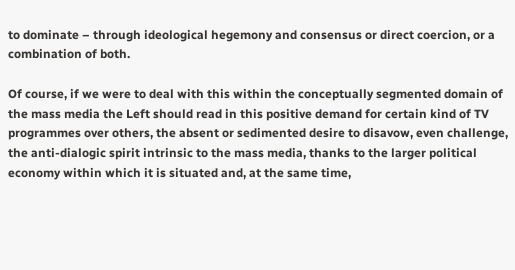to dominate – through ideological hegemony and consensus or direct coercion, or a combination of both.

Of course, if we were to deal with this within the conceptually segmented domain of the mass media the Left should read in this positive demand for certain kind of TV programmes over others, the absent or sedimented desire to disavow, even challenge, the anti-dialogic spirit intrinsic to the mass media, thanks to the larger political economy within which it is situated and, at the same time,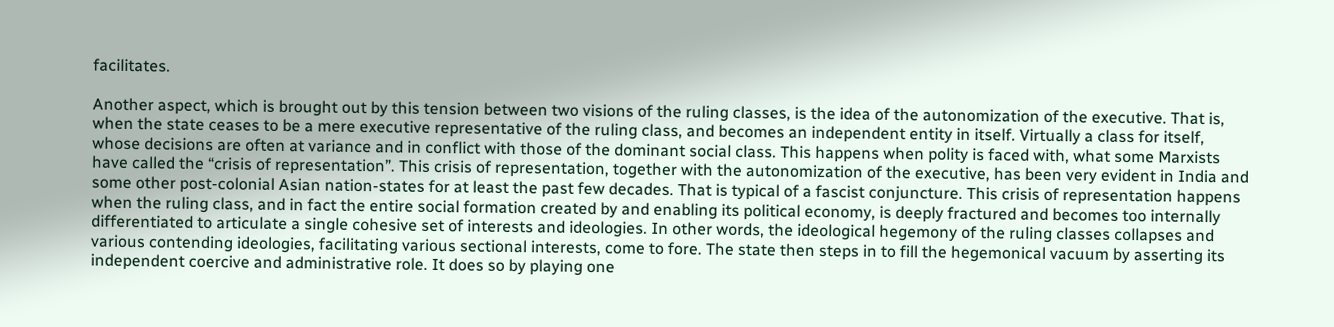facilitates.

Another aspect, which is brought out by this tension between two visions of the ruling classes, is the idea of the autonomization of the executive. That is, when the state ceases to be a mere executive representative of the ruling class, and becomes an independent entity in itself. Virtually a class for itself, whose decisions are often at variance and in conflict with those of the dominant social class. This happens when polity is faced with, what some Marxists have called the “crisis of representation”. This crisis of representation, together with the autonomization of the executive, has been very evident in India and some other post-colonial Asian nation-states for at least the past few decades. That is typical of a fascist conjuncture. This crisis of representation happens when the ruling class, and in fact the entire social formation created by and enabling its political economy, is deeply fractured and becomes too internally differentiated to articulate a single cohesive set of interests and ideologies. In other words, the ideological hegemony of the ruling classes collapses and various contending ideologies, facilitating various sectional interests, come to fore. The state then steps in to fill the hegemonical vacuum by asserting its independent coercive and administrative role. It does so by playing one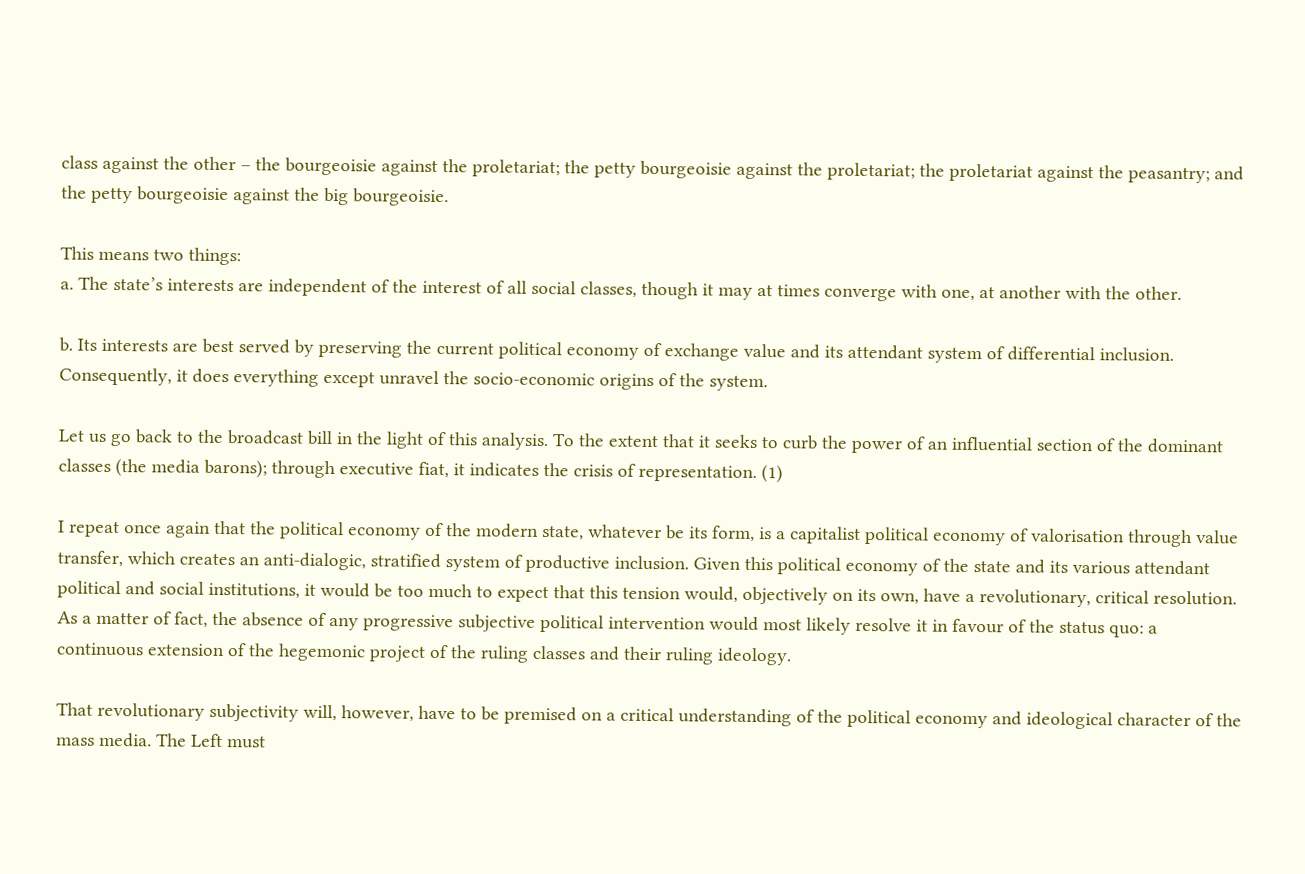class against the other – the bourgeoisie against the proletariat; the petty bourgeoisie against the proletariat; the proletariat against the peasantry; and the petty bourgeoisie against the big bourgeoisie.

This means two things:
a. The state’s interests are independent of the interest of all social classes, though it may at times converge with one, at another with the other.

b. Its interests are best served by preserving the current political economy of exchange value and its attendant system of differential inclusion. Consequently, it does everything except unravel the socio-economic origins of the system.

Let us go back to the broadcast bill in the light of this analysis. To the extent that it seeks to curb the power of an influential section of the dominant classes (the media barons); through executive fiat, it indicates the crisis of representation. (1)

I repeat once again that the political economy of the modern state, whatever be its form, is a capitalist political economy of valorisation through value transfer, which creates an anti-dialogic, stratified system of productive inclusion. Given this political economy of the state and its various attendant political and social institutions, it would be too much to expect that this tension would, objectively on its own, have a revolutionary, critical resolution. As a matter of fact, the absence of any progressive subjective political intervention would most likely resolve it in favour of the status quo: a continuous extension of the hegemonic project of the ruling classes and their ruling ideology.

That revolutionary subjectivity will, however, have to be premised on a critical understanding of the political economy and ideological character of the mass media. The Left must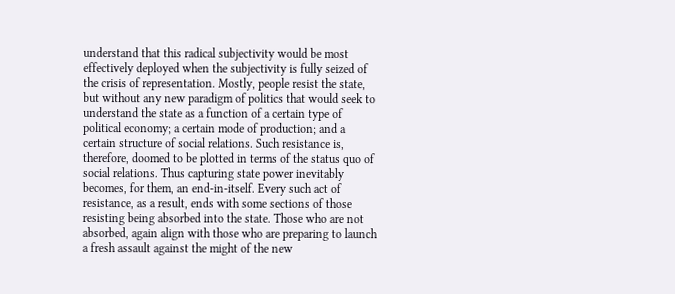understand that this radical subjectivity would be most effectively deployed when the subjectivity is fully seized of the crisis of representation. Mostly, people resist the state, but without any new paradigm of politics that would seek to understand the state as a function of a certain type of political economy; a certain mode of production; and a certain structure of social relations. Such resistance is, therefore, doomed to be plotted in terms of the status quo of social relations. Thus capturing state power inevitably becomes, for them, an end-in-itself. Every such act of resistance, as a result, ends with some sections of those resisting being absorbed into the state. Those who are not absorbed, again align with those who are preparing to launch a fresh assault against the might of the new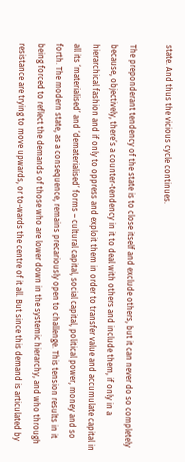state. And thus the vicious cycle continues.

The preponderant tendency of the state is to close itself and exclude others, but it can never do so completely because, objectively, there’s a counter-tendency in it to deal with others and include them, if only in a hierarchical fashion and if only to oppress and exploit them in order to transfer value and accumulate capital in all its ‘materialised’ and ‘dematerialised’ forms – cultural capital, social capital, political power, money and so forth. The modern state, as a consequence, remains precariously open to challenge. This tension results in it being forced to reflect the demands of those who are lower down in the systemic hierarchy, and who through resistance are trying to move upwards, or to-wards the centre of it all. But since this demand is articulated by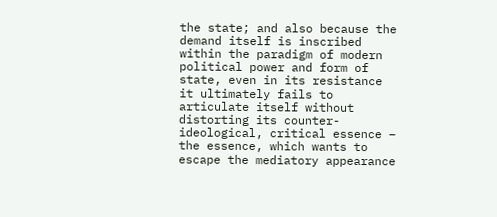the state; and also because the demand itself is inscribed within the paradigm of modern political power and form of state, even in its resistance it ultimately fails to articulate itself without distorting its counter-ideological, critical essence – the essence, which wants to escape the mediatory appearance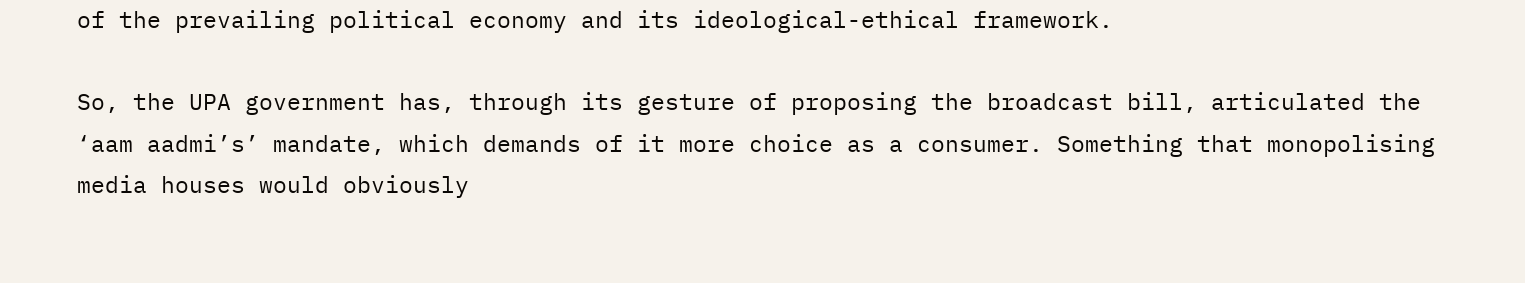of the prevailing political economy and its ideological-ethical framework.

So, the UPA government has, through its gesture of proposing the broadcast bill, articulated the ‘aam aadmi’s’ mandate, which demands of it more choice as a consumer. Something that monopolising media houses would obviously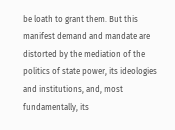be loath to grant them. But this manifest demand and mandate are distorted by the mediation of the politics of state power, its ideologies and institutions, and, most fundamentally, its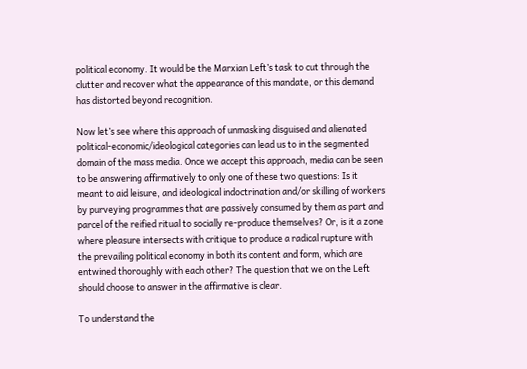political economy. It would be the Marxian Left’s task to cut through the clutter and recover what the appearance of this mandate, or this demand has distorted beyond recognition.

Now let’s see where this approach of unmasking disguised and alienated political-economic/ideological categories can lead us to in the segmented domain of the mass media. Once we accept this approach, media can be seen to be answering affirmatively to only one of these two questions: Is it meant to aid leisure, and ideological indoctrination and/or skilling of workers by purveying programmes that are passively consumed by them as part and parcel of the reified ritual to socially re-produce themselves? Or, is it a zone where pleasure intersects with critique to produce a radical rupture with the prevailing political economy in both its content and form, which are entwined thoroughly with each other? The question that we on the Left should choose to answer in the affirmative is clear.

To understand the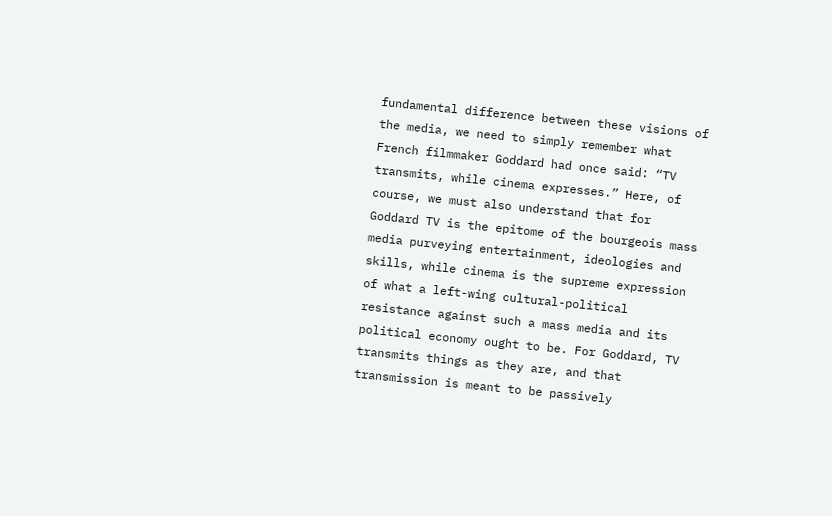fundamental difference between these visions of the media, we need to simply remember what French filmmaker Goddard had once said: “TV transmits, while cinema expresses.” Here, of course, we must also understand that for Goddard TV is the epitome of the bourgeois mass media purveying entertainment, ideologies and skills, while cinema is the supreme expression of what a left-wing cultural-political resistance against such a mass media and its political economy ought to be. For Goddard, TV transmits things as they are, and that transmission is meant to be passively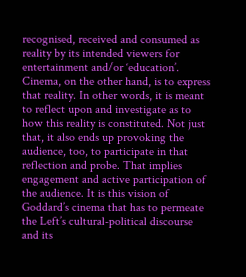recognised, received and consumed as reality by its intended viewers for entertainment and/or ‘education’. Cinema, on the other hand, is to express that reality. In other words, it is meant to reflect upon and investigate as to how this reality is constituted. Not just that, it also ends up provoking the audience, too, to participate in that reflection and probe. That implies engagement and active participation of the audience. It is this vision of Goddard’s cinema that has to permeate the Left’s cultural-political discourse and its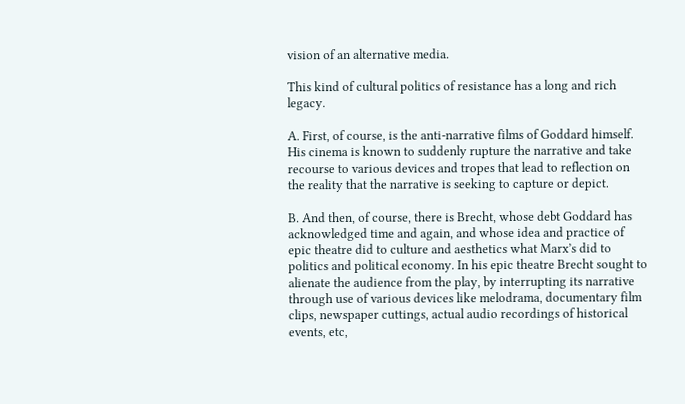vision of an alternative media.

This kind of cultural politics of resistance has a long and rich legacy.

A. First, of course, is the anti-narrative films of Goddard himself. His cinema is known to suddenly rupture the narrative and take recourse to various devices and tropes that lead to reflection on the reality that the narrative is seeking to capture or depict.

B. And then, of course, there is Brecht, whose debt Goddard has acknowledged time and again, and whose idea and practice of epic theatre did to culture and aesthetics what Marx’s did to politics and political economy. In his epic theatre Brecht sought to alienate the audience from the play, by interrupting its narrative through use of various devices like melodrama, documentary film clips, newspaper cuttings, actual audio recordings of historical events, etc,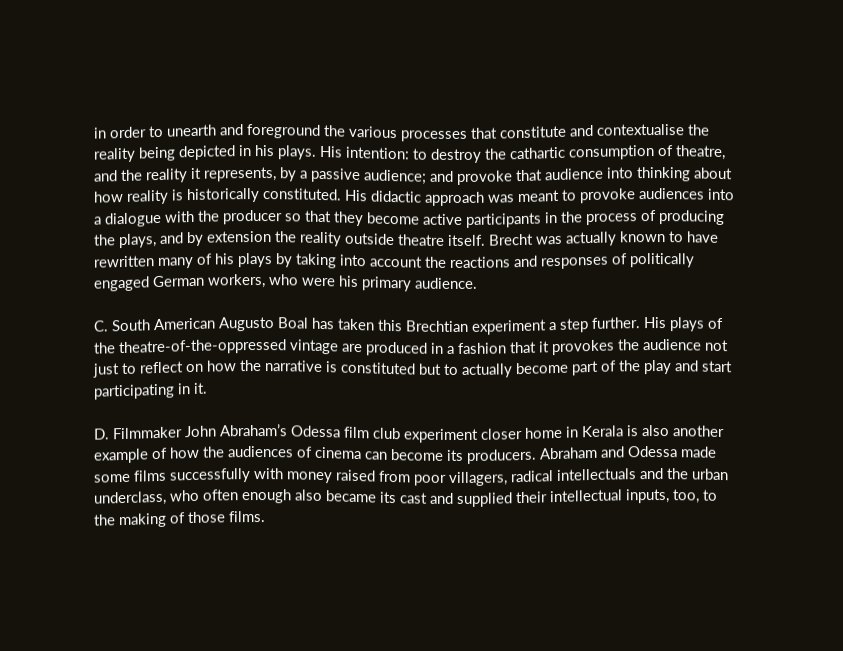in order to unearth and foreground the various processes that constitute and contextualise the reality being depicted in his plays. His intention: to destroy the cathartic consumption of theatre, and the reality it represents, by a passive audience; and provoke that audience into thinking about how reality is historically constituted. His didactic approach was meant to provoke audiences into a dialogue with the producer so that they become active participants in the process of producing the plays, and by extension the reality outside theatre itself. Brecht was actually known to have rewritten many of his plays by taking into account the reactions and responses of politically engaged German workers, who were his primary audience.

C. South American Augusto Boal has taken this Brechtian experiment a step further. His plays of the theatre-of-the-oppressed vintage are produced in a fashion that it provokes the audience not just to reflect on how the narrative is constituted but to actually become part of the play and start participating in it.

D. Filmmaker John Abraham’s Odessa film club experiment closer home in Kerala is also another example of how the audiences of cinema can become its producers. Abraham and Odessa made some films successfully with money raised from poor villagers, radical intellectuals and the urban underclass, who often enough also became its cast and supplied their intellectual inputs, too, to the making of those films.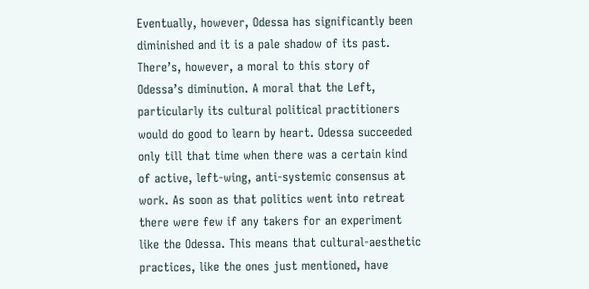Eventually, however, Odessa has significantly been diminished and it is a pale shadow of its past. There’s, however, a moral to this story of Odessa’s diminution. A moral that the Left, particularly its cultural political practitioners would do good to learn by heart. Odessa succeeded only till that time when there was a certain kind of active, left-wing, anti-systemic consensus at work. As soon as that politics went into retreat there were few if any takers for an experiment like the Odessa. This means that cultural-aesthetic practices, like the ones just mentioned, have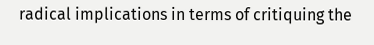radical implications in terms of critiquing the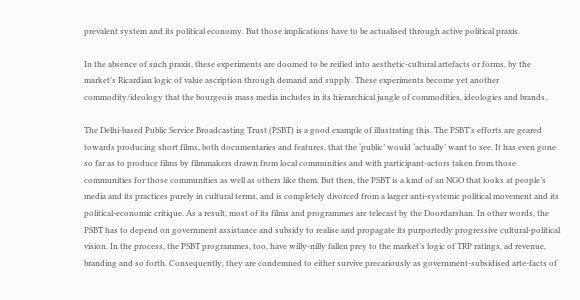prevalent system and its political economy. But those implications have to be actualised through active political praxis.

In the absence of such praxis, these experiments are doomed to be reified into aesthetic-cultural artefacts or forms, by the market’s Ricardian logic of value ascription through demand and supply. These experiments become yet another commodity/ideology that the bourgeois mass media includes in its hierarchical jungle of commodities, ideologies and brands.

The Delhi-based Public Service Broadcasting Trust (PSBT) is a good example of illustrating this. The PSBT’s efforts are geared towards producing short films, both documentaries and features, that the ‘public’ would ‘actually’ want to see. It has even gone so far as to produce films by filmmakers drawn from local communities and with participant-actors taken from those communities for those communities as well as others like them. But then, the PSBT is a kind of an NGO that looks at people’s media and its practices purely in cultural terms, and is completely divorced from a larger anti-systemic political movement and its political-economic critique. As a result, most of its films and programmes are telecast by the Doordarshan. In other words, the PSBT has to depend on government assistance and subsidy to realise and propagate its purportedly progressive cultural-political vision. In the process, the PSBT programmes, too, have willy-nilly fallen prey to the market’s logic of TRP ratings, ad revenue, branding and so forth. Consequently, they are condemned to either survive precariously as government-subsidised arte-facts of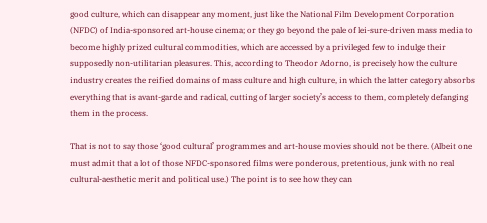good culture, which can disappear any moment, just like the National Film Development Corporation (NFDC) of India-sponsored art-house cinema; or they go beyond the pale of lei-sure-driven mass media to become highly prized cultural commodities, which are accessed by a privileged few to indulge their supposedly non-utilitarian pleasures. This, according to Theodor Adorno, is precisely how the culture industry creates the reified domains of mass culture and high culture, in which the latter category absorbs everything that is avant-garde and radical, cutting of larger society’s access to them, completely defanging them in the process.

That is not to say those ‘good cultural’ programmes and art-house movies should not be there. (Albeit one must admit that a lot of those NFDC-sponsored films were ponderous, pretentious, junk with no real cultural-aesthetic merit and political use.) The point is to see how they can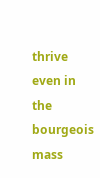thrive even in the bourgeois mass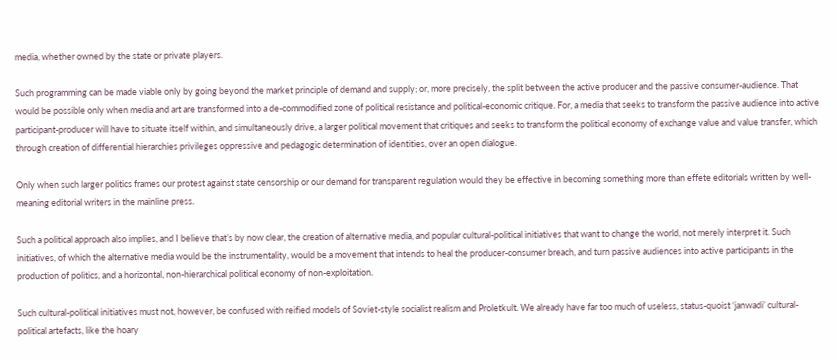media, whether owned by the state or private players.

Such programming can be made viable only by going beyond the market principle of demand and supply; or, more precisely, the split between the active producer and the passive consumer-audience. That would be possible only when media and art are transformed into a de-commodified zone of political resistance and political-economic critique. For, a media that seeks to transform the passive audience into active participant-producer will have to situate itself within, and simultaneously drive, a larger political movement that critiques and seeks to transform the political economy of exchange value and value transfer, which through creation of differential hierarchies privileges oppressive and pedagogic determination of identities, over an open dialogue.

Only when such larger politics frames our protest against state censorship or our demand for transparent regulation would they be effective in becoming something more than effete editorials written by well-meaning editorial writers in the mainline press.

Such a political approach also implies, and I believe that’s by now clear, the creation of alternative media, and popular cultural-political initiatives that want to change the world, not merely interpret it. Such initiatives, of which the alternative media would be the instrumentality, would be a movement that intends to heal the producer-consumer breach, and turn passive audiences into active participants in the production of politics, and a horizontal, non-hierarchical political economy of non-exploitation.

Such cultural-political initiatives must not, however, be confused with reified models of Soviet-style socialist realism and Proletkult. We already have far too much of useless, status-quoist ‘janwadi’ cultural-political artefacts, like the hoary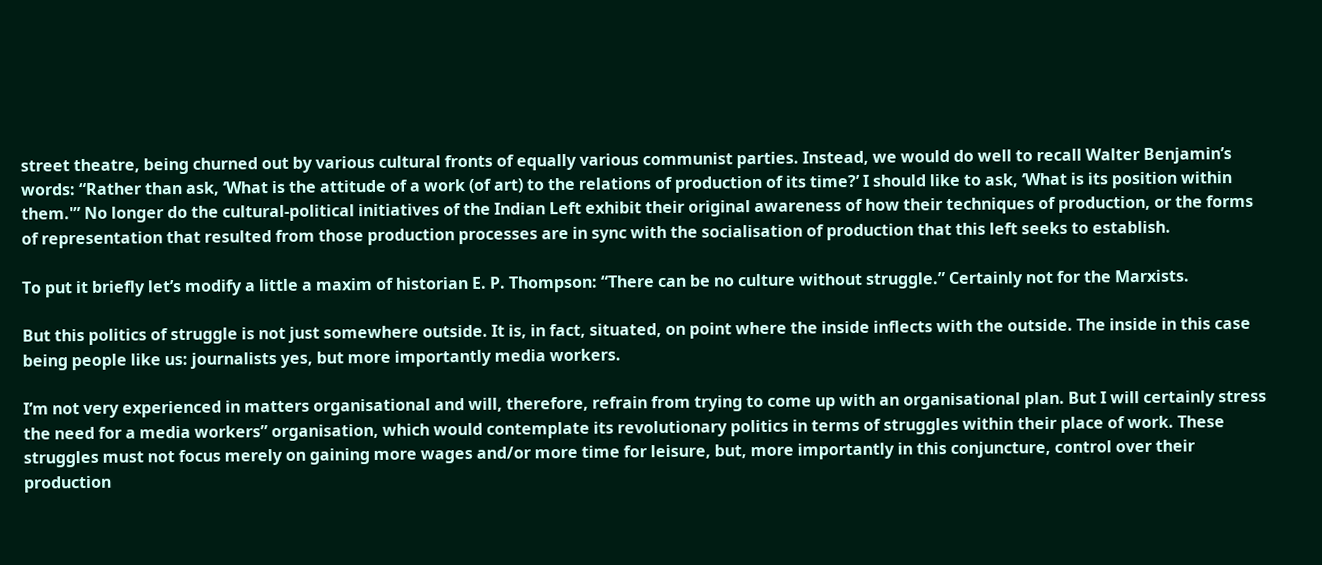street theatre, being churned out by various cultural fronts of equally various communist parties. Instead, we would do well to recall Walter Benjamin’s words: “Rather than ask, ‘What is the attitude of a work (of art) to the relations of production of its time?’ I should like to ask, ‘What is its position within them.'” No longer do the cultural-political initiatives of the Indian Left exhibit their original awareness of how their techniques of production, or the forms of representation that resulted from those production processes are in sync with the socialisation of production that this left seeks to establish.

To put it briefly let’s modify a little a maxim of historian E. P. Thompson: “There can be no culture without struggle.” Certainly not for the Marxists.

But this politics of struggle is not just somewhere outside. It is, in fact, situated, on point where the inside inflects with the outside. The inside in this case being people like us: journalists yes, but more importantly media workers.

I’m not very experienced in matters organisational and will, therefore, refrain from trying to come up with an organisational plan. But I will certainly stress the need for a media workers” organisation, which would contemplate its revolutionary politics in terms of struggles within their place of work. These struggles must not focus merely on gaining more wages and/or more time for leisure, but, more importantly in this conjuncture, control over their production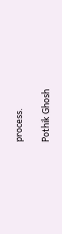process.

Pothik Ghosh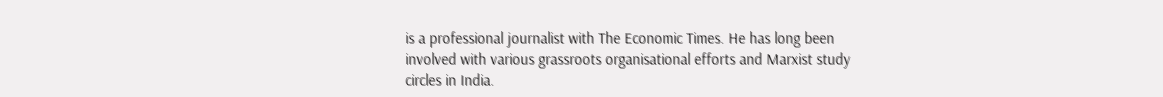is a professional journalist with The Economic Times. He has long been involved with various grassroots organisational efforts and Marxist study circles in India.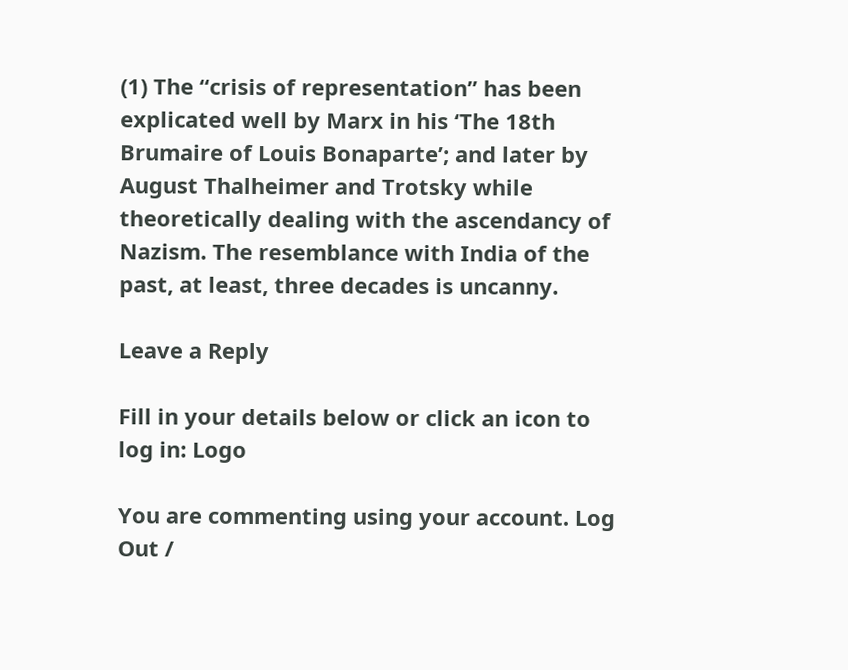(1) The “crisis of representation” has been explicated well by Marx in his ‘The 18th Brumaire of Louis Bonaparte’; and later by August Thalheimer and Trotsky while theoretically dealing with the ascendancy of Nazism. The resemblance with India of the past, at least, three decades is uncanny.

Leave a Reply

Fill in your details below or click an icon to log in: Logo

You are commenting using your account. Log Out /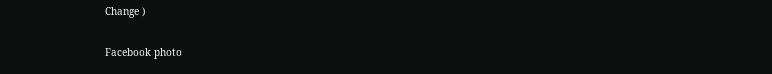Change )

Facebook photo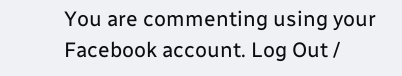You are commenting using your Facebook account. Log Out /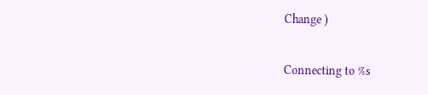Change )

Connecting to %s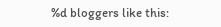%d bloggers like this: